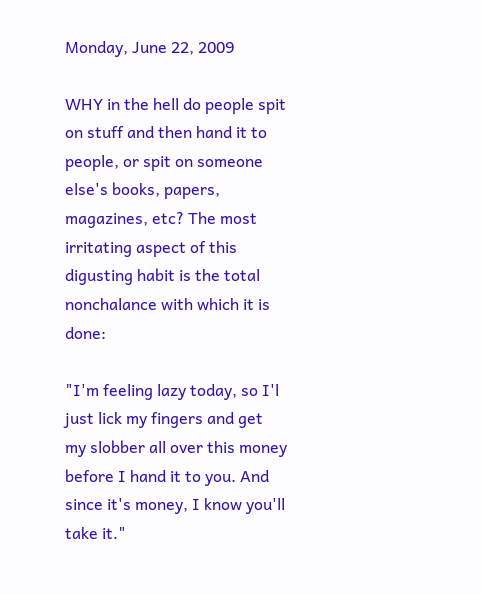Monday, June 22, 2009

WHY in the hell do people spit on stuff and then hand it to people, or spit on someone else's books, papers, magazines, etc? The most irritating aspect of this digusting habit is the total nonchalance with which it is done:

"I'm feeling lazy today, so I'l just lick my fingers and get my slobber all over this money before I hand it to you. And since it's money, I know you'll take it."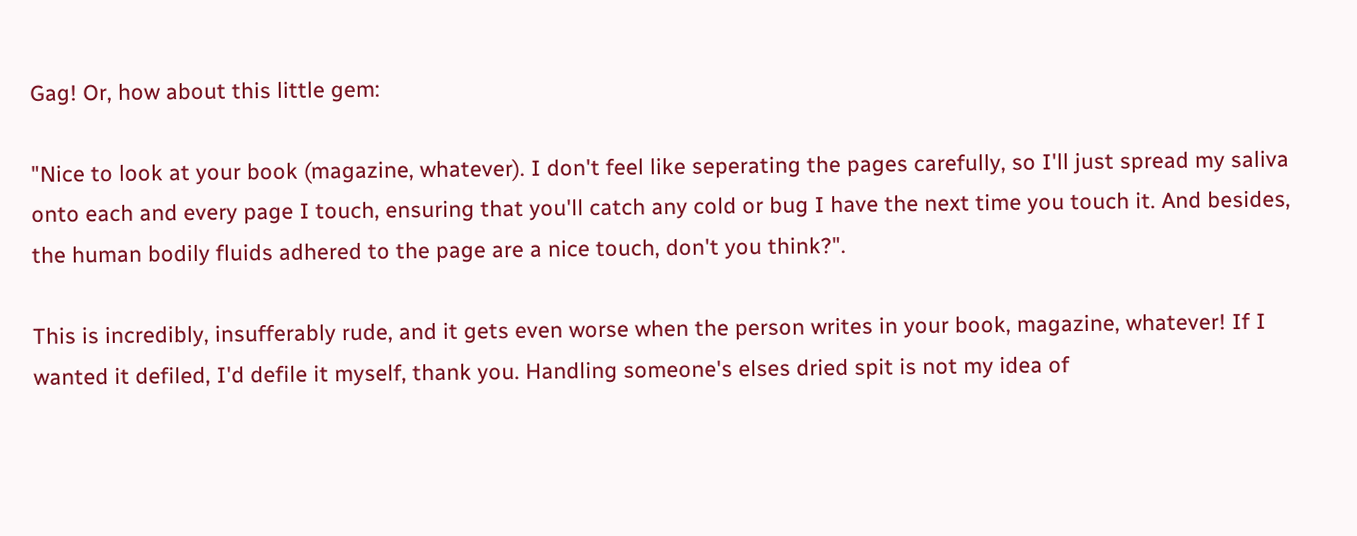Gag! Or, how about this little gem:

"Nice to look at your book (magazine, whatever). I don't feel like seperating the pages carefully, so I'll just spread my saliva onto each and every page I touch, ensuring that you'll catch any cold or bug I have the next time you touch it. And besides, the human bodily fluids adhered to the page are a nice touch, don't you think?".

This is incredibly, insufferably rude, and it gets even worse when the person writes in your book, magazine, whatever! If I wanted it defiled, I'd defile it myself, thank you. Handling someone's elses dried spit is not my idea of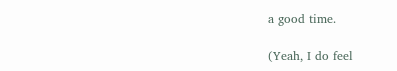a good time.

(Yeah, I do feel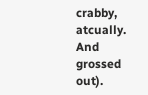crabby, atcually. And grossed out).